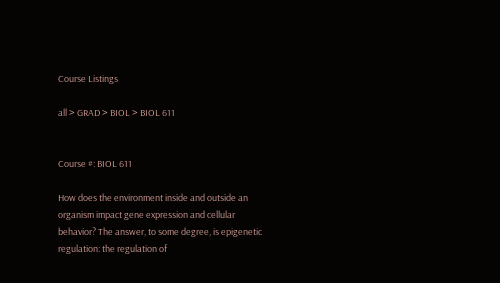Course Listings

all > GRAD > BIOL > BIOL 611


Course #: BIOL 611

How does the environment inside and outside an organism impact gene expression and cellular behavior? The answer, to some degree, is epigenetic regulation: the regulation of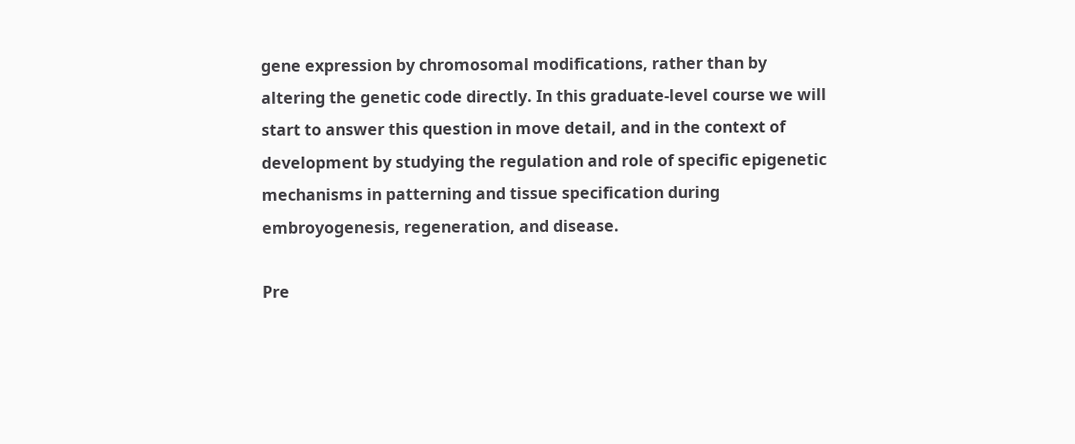gene expression by chromosomal modifications, rather than by altering the genetic code directly. In this graduate-level course we will start to answer this question in move detail, and in the context of development by studying the regulation and role of specific epigenetic mechanisms in patterning and tissue specification during embroyogenesis, regeneration, and disease.

Pre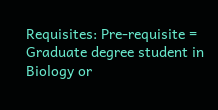Requisites: Pre-requisite = Graduate degree student in Biology or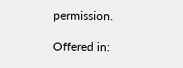permission.

Offered in: